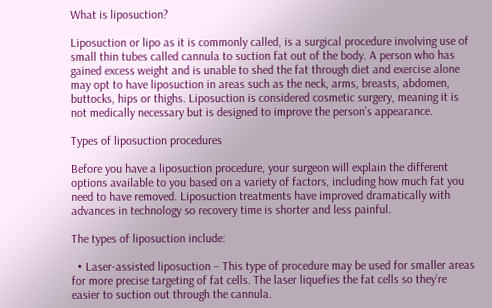What is liposuction?

Liposuction or lipo as it is commonly called, is a surgical procedure involving use of small thin tubes called cannula to suction fat out of the body. A person who has gained excess weight and is unable to shed the fat through diet and exercise alone may opt to have liposuction in areas such as the neck, arms, breasts, abdomen, buttocks, hips or thighs. Liposuction is considered cosmetic surgery, meaning it is not medically necessary but is designed to improve the person’s appearance.

Types of liposuction procedures

Before you have a liposuction procedure, your surgeon will explain the different options available to you based on a variety of factors, including how much fat you need to have removed. Liposuction treatments have improved dramatically with advances in technology so recovery time is shorter and less painful.

The types of liposuction include:

  • Laser-assisted liposuction – This type of procedure may be used for smaller areas for more precise targeting of fat cells. The laser liquefies the fat cells so they’re easier to suction out through the cannula.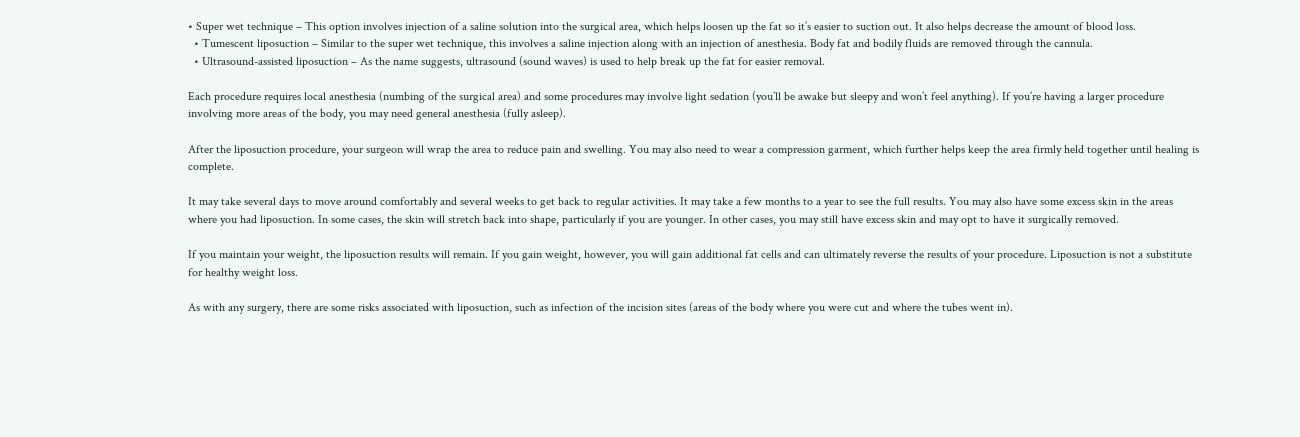• Super wet technique – This option involves injection of a saline solution into the surgical area, which helps loosen up the fat so it’s easier to suction out. It also helps decrease the amount of blood loss.
  • Tumescent liposuction – Similar to the super wet technique, this involves a saline injection along with an injection of anesthesia. Body fat and bodily fluids are removed through the cannula.
  • Ultrasound-assisted liposuction – As the name suggests, ultrasound (sound waves) is used to help break up the fat for easier removal.

Each procedure requires local anesthesia (numbing of the surgical area) and some procedures may involve light sedation (you’ll be awake but sleepy and won’t feel anything). If you’re having a larger procedure involving more areas of the body, you may need general anesthesia (fully asleep).

After the liposuction procedure, your surgeon will wrap the area to reduce pain and swelling. You may also need to wear a compression garment, which further helps keep the area firmly held together until healing is complete.

It may take several days to move around comfortably and several weeks to get back to regular activities. It may take a few months to a year to see the full results. You may also have some excess skin in the areas where you had liposuction. In some cases, the skin will stretch back into shape, particularly if you are younger. In other cases, you may still have excess skin and may opt to have it surgically removed.

If you maintain your weight, the liposuction results will remain. If you gain weight, however, you will gain additional fat cells and can ultimately reverse the results of your procedure. Liposuction is not a substitute for healthy weight loss.

As with any surgery, there are some risks associated with liposuction, such as infection of the incision sites (areas of the body where you were cut and where the tubes went in).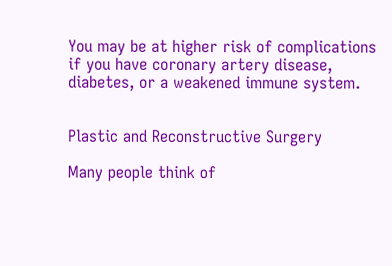You may be at higher risk of complications if you have coronary artery disease, diabetes, or a weakened immune system.


Plastic and Reconstructive Surgery

Many people think of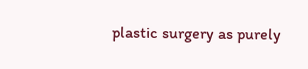plastic surgery as purely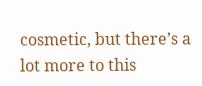cosmetic, but there’s a lot more to this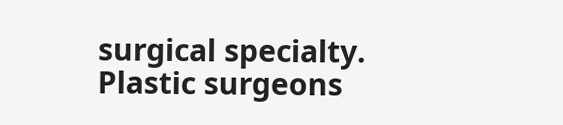surgical specialty. Plastic surgeons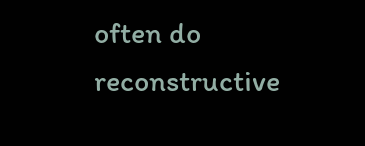often do reconstructive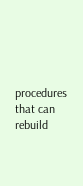procedures that can rebuild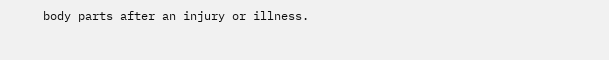body parts after an injury or illness.